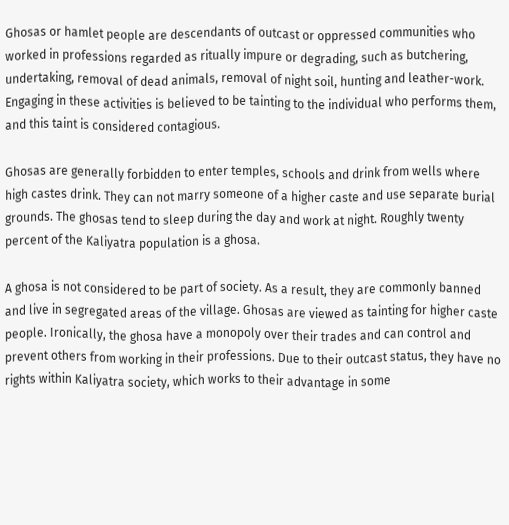Ghosas or hamlet people are descendants of outcast or oppressed communities who worked in professions regarded as ritually impure or degrading, such as butchering, undertaking, removal of dead animals, removal of night soil, hunting and leather-work. Engaging in these activities is believed to be tainting to the individual who performs them, and this taint is considered contagious.

Ghosas are generally forbidden to enter temples, schools and drink from wells where high castes drink. They can not marry someone of a higher caste and use separate burial grounds. The ghosas tend to sleep during the day and work at night. Roughly twenty percent of the Kaliyatra population is a ghosa.

A ghosa is not considered to be part of society. As a result, they are commonly banned and live in segregated areas of the village. Ghosas are viewed as tainting for higher caste people. Ironically, the ghosa have a monopoly over their trades and can control and prevent others from working in their professions. Due to their outcast status, they have no rights within Kaliyatra society, which works to their advantage in some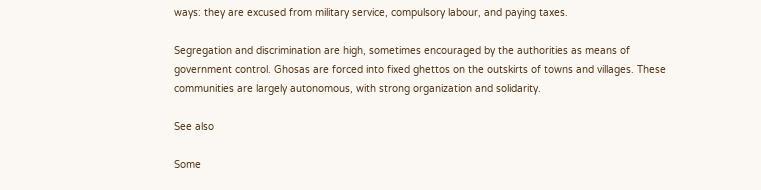ways: they are excused from military service, compulsory labour, and paying taxes.

Segregation and discrimination are high, sometimes encouraged by the authorities as means of government control. Ghosas are forced into fixed ghettos on the outskirts of towns and villages. These communities are largely autonomous, with strong organization and solidarity.

See also

Some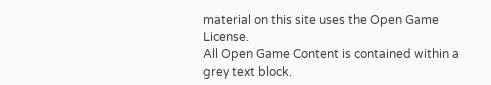material on this site uses the Open Game License.
All Open Game Content is contained within a grey text block.